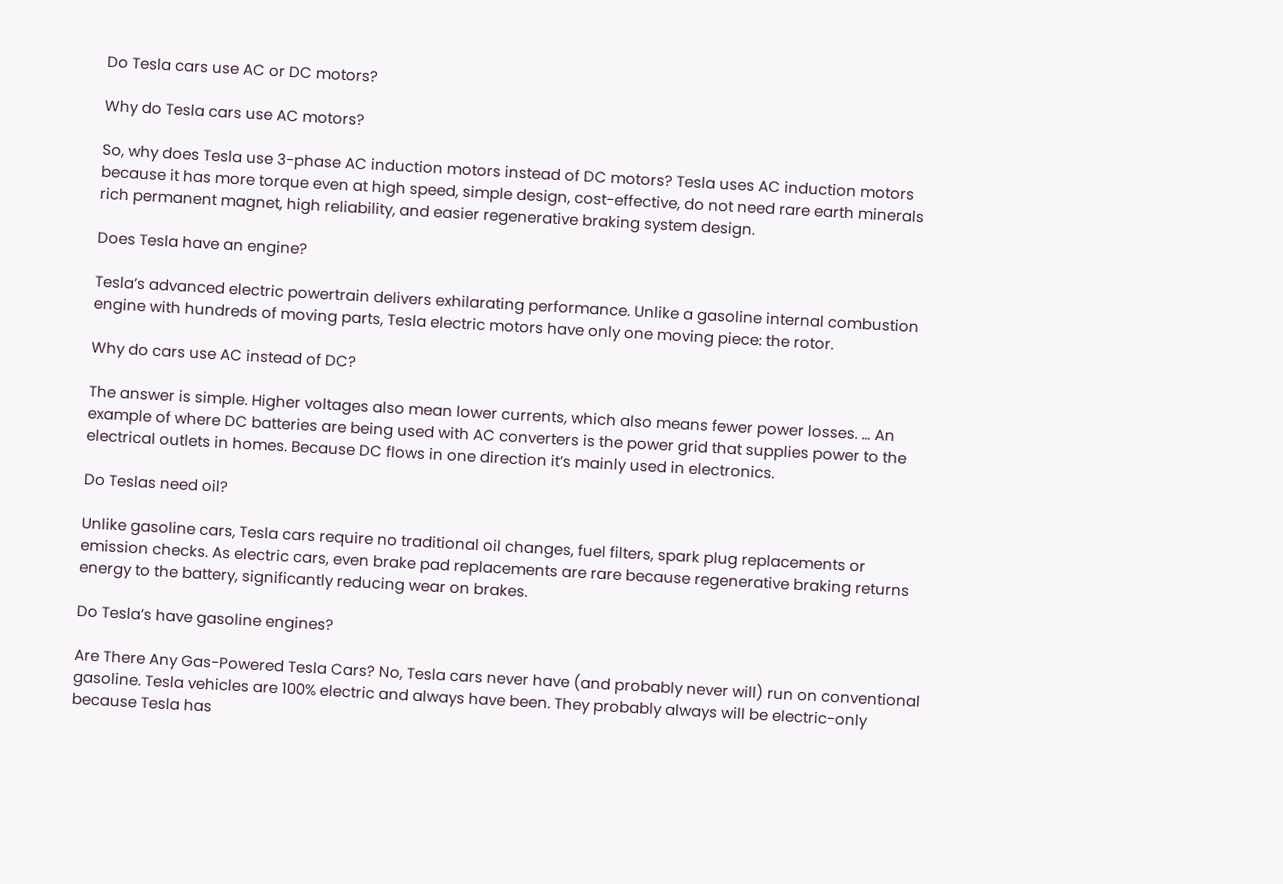Do Tesla cars use AC or DC motors?

Why do Tesla cars use AC motors?

So, why does Tesla use 3-phase AC induction motors instead of DC motors? Tesla uses AC induction motors because it has more torque even at high speed, simple design, cost-effective, do not need rare earth minerals rich permanent magnet, high reliability, and easier regenerative braking system design.

Does Tesla have an engine?

Tesla’s advanced electric powertrain delivers exhilarating performance. Unlike a gasoline internal combustion engine with hundreds of moving parts, Tesla electric motors have only one moving piece: the rotor.

Why do cars use AC instead of DC?

The answer is simple. Higher voltages also mean lower currents, which also means fewer power losses. … An example of where DC batteries are being used with AC converters is the power grid that supplies power to the electrical outlets in homes. Because DC flows in one direction it’s mainly used in electronics.

Do Teslas need oil?

Unlike gasoline cars, Tesla cars require no traditional oil changes, fuel filters, spark plug replacements or emission checks. As electric cars, even brake pad replacements are rare because regenerative braking returns energy to the battery, significantly reducing wear on brakes.

Do Tesla’s have gasoline engines?

Are There Any Gas-Powered Tesla Cars? No, Tesla cars never have (and probably never will) run on conventional gasoline. Tesla vehicles are 100% electric and always have been. They probably always will be electric-only because Tesla has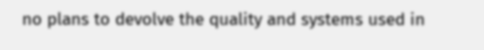no plans to devolve the quality and systems used in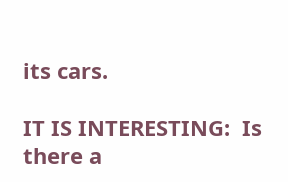its cars.

IT IS INTERESTING:  Is there a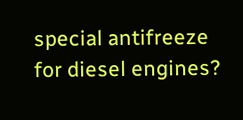special antifreeze for diesel engines?